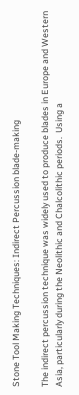Stone Tool Making Techniques: Indirect Percussion blade-making

The indirect percussion technique was widely used to produce blades in Europe and Western Asia, particularly during the Neolithic and Chalcolithic periods.  Using a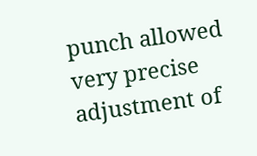punch allowed very precise adjustment of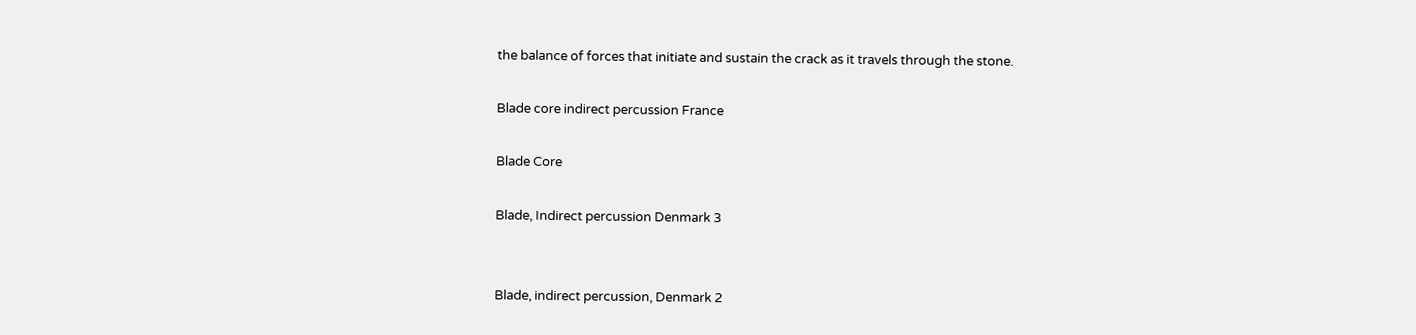the balance of forces that initiate and sustain the crack as it travels through the stone.

Blade core indirect percussion France

Blade Core

Blade, Indirect percussion Denmark 3


Blade, indirect percussion, Denmark 2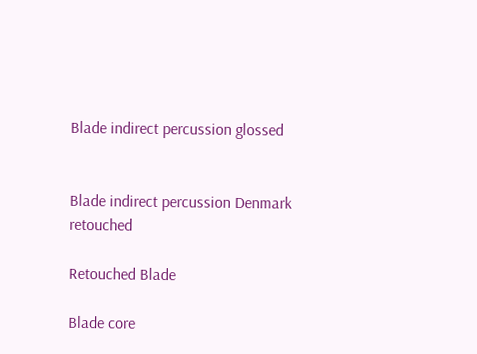Blade indirect percussion glossed


Blade indirect percussion Denmark retouched

Retouched Blade

Blade core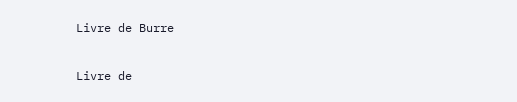Livre de Burre

Livre de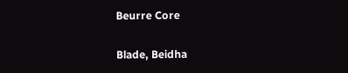Beurre Core

Blade, Beidha